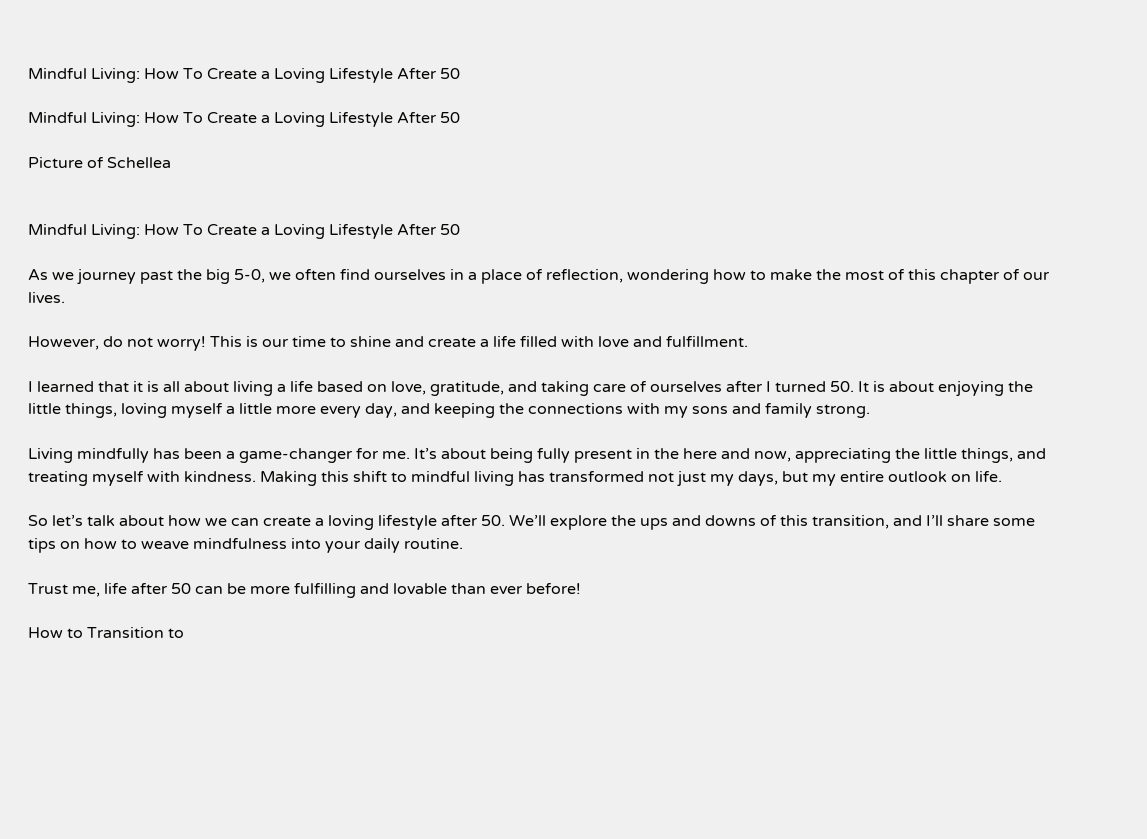Mindful Living: How To Create a Loving Lifestyle After 50

Mindful Living: How To Create a Loving Lifestyle After 50

Picture of Schellea


Mindful Living: How To Create a Loving Lifestyle After 50

As we journey past the big 5-0, we often find ourselves in a place of reflection, wondering how to make the most of this chapter of our lives.

However, do not worry! This is our time to shine and create a life filled with love and fulfillment.

I learned that it is all about living a life based on love, gratitude, and taking care of ourselves after I turned 50. It is about enjoying the little things, loving myself a little more every day, and keeping the connections with my sons and family strong.

Living mindfully has been a game-changer for me. It’s about being fully present in the here and now, appreciating the little things, and treating myself with kindness. Making this shift to mindful living has transformed not just my days, but my entire outlook on life.

So let’s talk about how we can create a loving lifestyle after 50. We’ll explore the ups and downs of this transition, and I’ll share some tips on how to weave mindfulness into your daily routine.

Trust me, life after 50 can be more fulfilling and lovable than ever before!

How to Transition to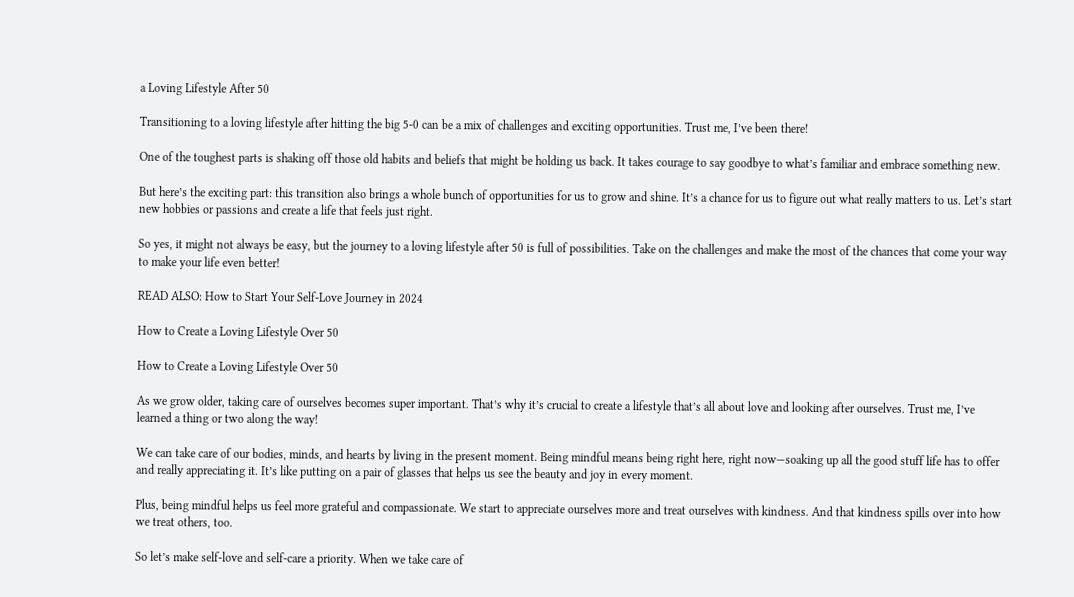a Loving Lifestyle After 50

Transitioning to a loving lifestyle after hitting the big 5-0 can be a mix of challenges and exciting opportunities. Trust me, I’ve been there!

One of the toughest parts is shaking off those old habits and beliefs that might be holding us back. It takes courage to say goodbye to what’s familiar and embrace something new.

But here’s the exciting part: this transition also brings a whole bunch of opportunities for us to grow and shine. It’s a chance for us to figure out what really matters to us. Let’s start new hobbies or passions and create a life that feels just right.

So yes, it might not always be easy, but the journey to a loving lifestyle after 50 is full of possibilities. Take on the challenges and make the most of the chances that come your way to make your life even better!

READ ALSO: How to Start Your Self-Love Journey in 2024

How to Create a Loving Lifestyle Over 50

How to Create a Loving Lifestyle Over 50

As we grow older, taking care of ourselves becomes super important. That’s why it’s crucial to create a lifestyle that’s all about love and looking after ourselves. Trust me, I’ve learned a thing or two along the way!

We can take care of our bodies, minds, and hearts by living in the present moment. Being mindful means being right here, right now—soaking up all the good stuff life has to offer and really appreciating it. It’s like putting on a pair of glasses that helps us see the beauty and joy in every moment.

Plus, being mindful helps us feel more grateful and compassionate. We start to appreciate ourselves more and treat ourselves with kindness. And that kindness spills over into how we treat others, too.

So let’s make self-love and self-care a priority. When we take care of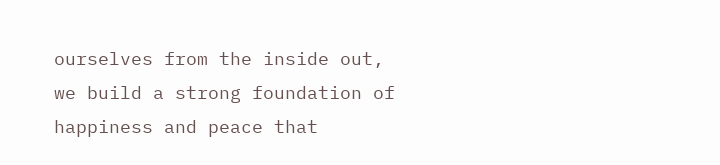ourselves from the inside out, we build a strong foundation of happiness and peace that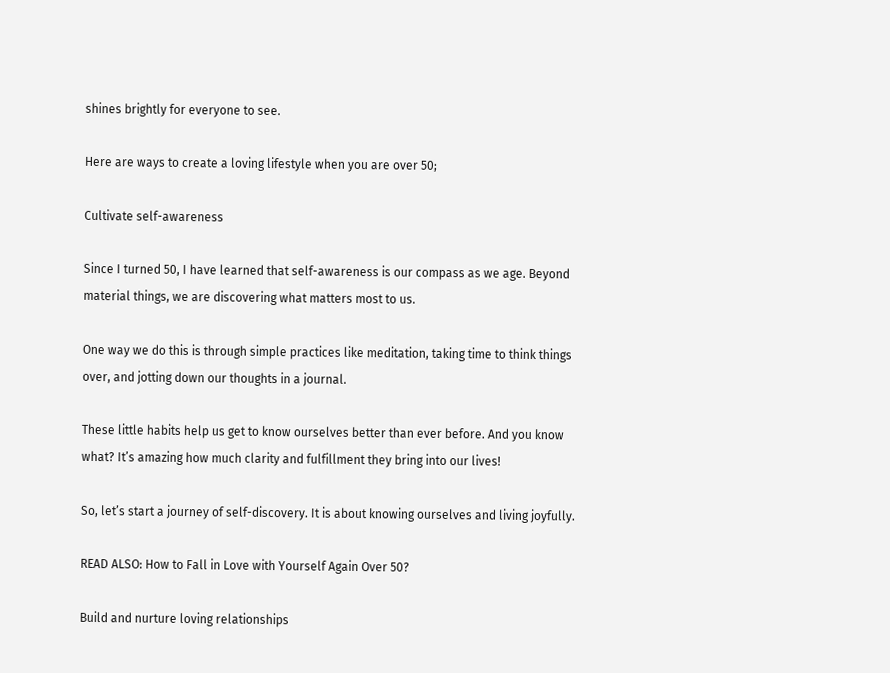shines brightly for everyone to see.

Here are ways to create a loving lifestyle when you are over 50;

Cultivate self-awareness

Since I turned 50, I have learned that self-awareness is our compass as we age. Beyond material things, we are discovering what matters most to us.

One way we do this is through simple practices like meditation, taking time to think things over, and jotting down our thoughts in a journal.

These little habits help us get to know ourselves better than ever before. And you know what? It’s amazing how much clarity and fulfillment they bring into our lives!

So, let’s start a journey of self-discovery. It is about knowing ourselves and living joyfully.

READ ALSO: How to Fall in Love with Yourself Again Over 50?

Build and nurture loving relationships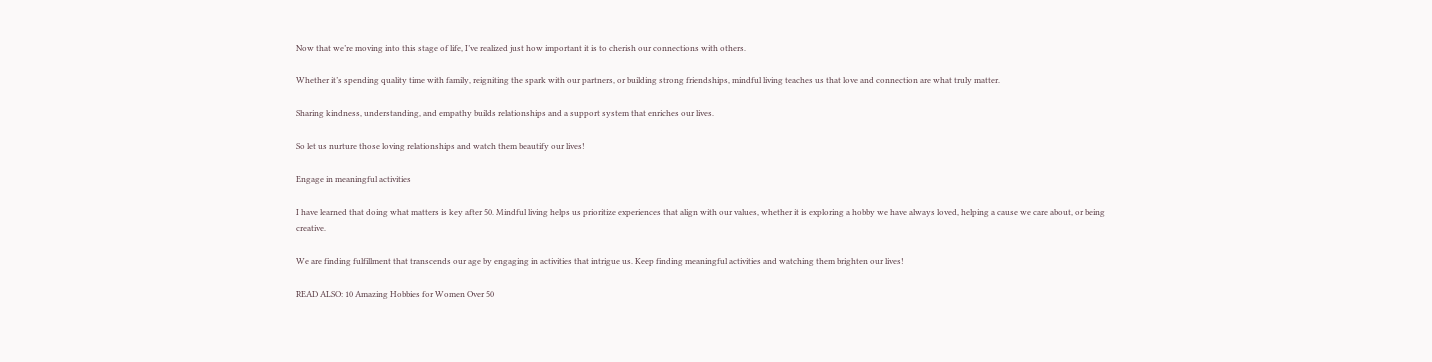Now that we’re moving into this stage of life, I’ve realized just how important it is to cherish our connections with others.

Whether it’s spending quality time with family, reigniting the spark with our partners, or building strong friendships, mindful living teaches us that love and connection are what truly matter.

Sharing kindness, understanding, and empathy builds relationships and a support system that enriches our lives.

So let us nurture those loving relationships and watch them beautify our lives!

Engage in meaningful activities

I have learned that doing what matters is key after 50. Mindful living helps us prioritize experiences that align with our values, whether it is exploring a hobby we have always loved, helping a cause we care about, or being creative.

We are finding fulfillment that transcends our age by engaging in activities that intrigue us. Keep finding meaningful activities and watching them brighten our lives!

READ ALSO: 10 Amazing Hobbies for Women Over 50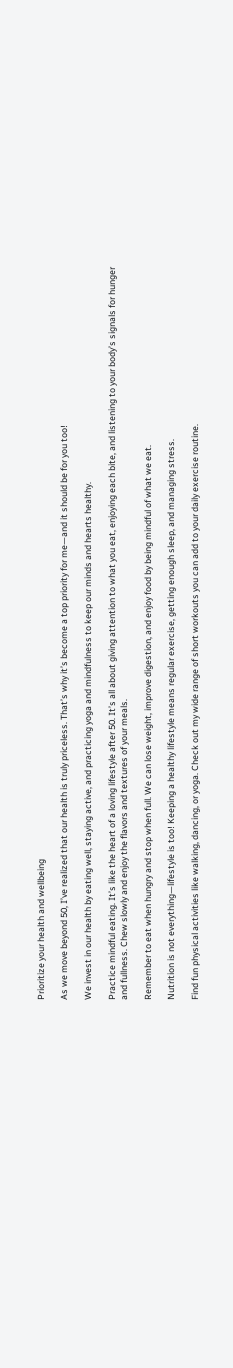Prioritize your health and wellbeing

As we move beyond 50, I’ve realized that our health is truly priceless. That’s why it’s become a top priority for me—and it should be for you too!

We invest in our health by eating well, staying active, and practicing yoga and mindfulness to keep our minds and hearts healthy.

Practice mindful eating. It’s like the heart of a loving lifestyle after 50. It’s all about giving attention to what you eat, enjoying each bite, and listening to your body’s signals for hunger and fullness. Chew slowly and enjoy the flavors and textures of your meals.

Remember to eat when hungry and stop when full. We can lose weight, improve digestion, and enjoy food by being mindful of what we eat.

Nutrition is not everything—lifestyle is too! Keeping a healthy lifestyle means regular exercise, getting enough sleep, and managing stress.

Find fun physical activities like walking, dancing, or yoga. Check out my wide range of short workouts you can add to your daily exercise routine.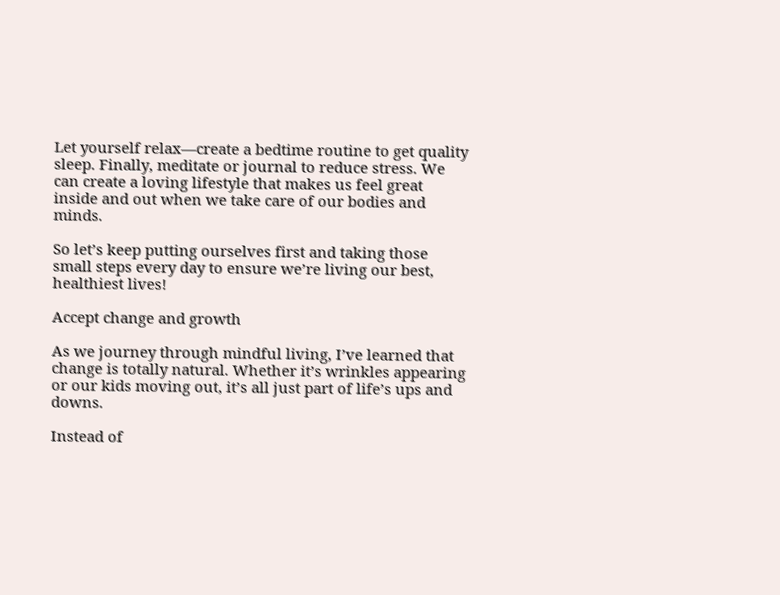Let yourself relax—create a bedtime routine to get quality sleep. Finally, meditate or journal to reduce stress. We can create a loving lifestyle that makes us feel great inside and out when we take care of our bodies and minds.

So let’s keep putting ourselves first and taking those small steps every day to ensure we’re living our best, healthiest lives!

Accept change and growth

As we journey through mindful living, I’ve learned that change is totally natural. Whether it’s wrinkles appearing or our kids moving out, it’s all just part of life’s ups and downs.

Instead of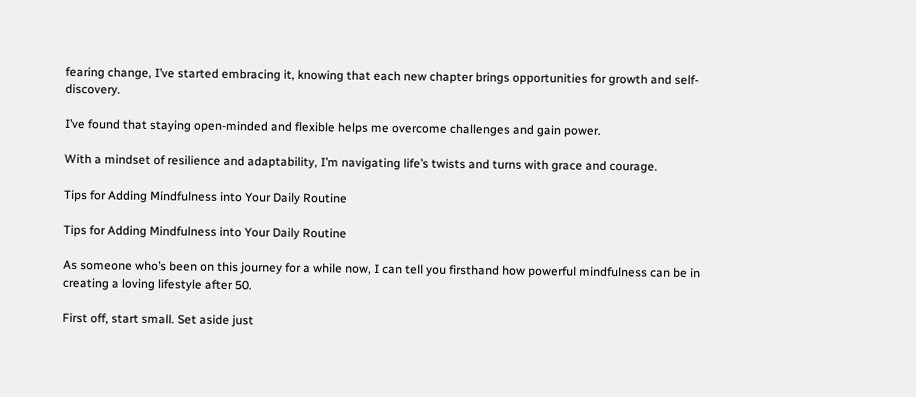fearing change, I’ve started embracing it, knowing that each new chapter brings opportunities for growth and self-discovery.

I’ve found that staying open-minded and flexible helps me overcome challenges and gain power.

With a mindset of resilience and adaptability, I’m navigating life’s twists and turns with grace and courage.

Tips for Adding Mindfulness into Your Daily Routine

Tips for Adding Mindfulness into Your Daily Routine

As someone who’s been on this journey for a while now, I can tell you firsthand how powerful mindfulness can be in creating a loving lifestyle after 50.

First off, start small. Set aside just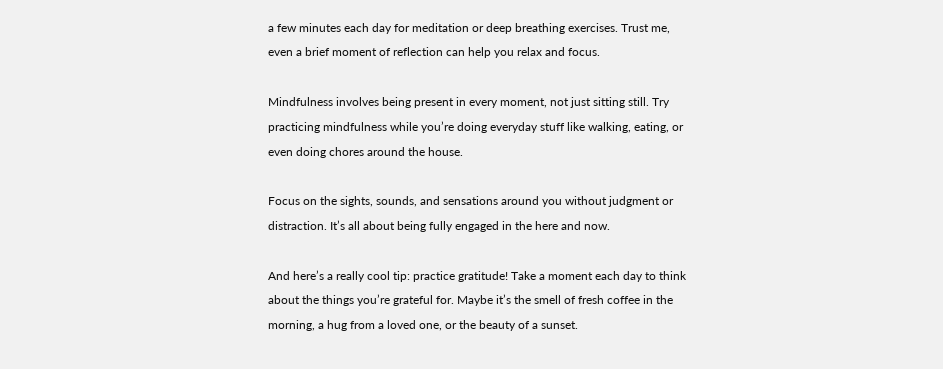a few minutes each day for meditation or deep breathing exercises. Trust me, even a brief moment of reflection can help you relax and focus.

Mindfulness involves being present in every moment, not just sitting still. Try practicing mindfulness while you’re doing everyday stuff like walking, eating, or even doing chores around the house.

Focus on the sights, sounds, and sensations around you without judgment or distraction. It’s all about being fully engaged in the here and now.

And here’s a really cool tip: practice gratitude! Take a moment each day to think about the things you’re grateful for. Maybe it’s the smell of fresh coffee in the morning, a hug from a loved one, or the beauty of a sunset.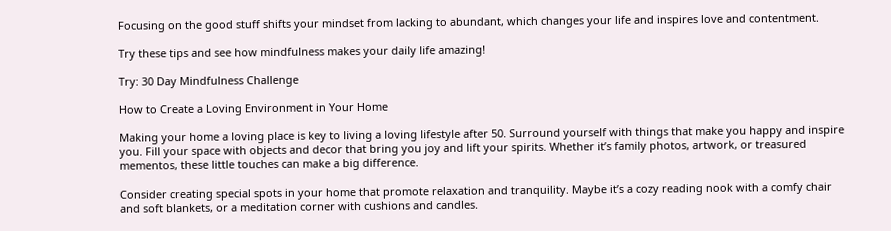Focusing on the good stuff shifts your mindset from lacking to abundant, which changes your life and inspires love and contentment.

Try these tips and see how mindfulness makes your daily life amazing!

Try: 30 Day Mindfulness Challenge

How to Create a Loving Environment in Your Home

Making your home a loving place is key to living a loving lifestyle after 50. Surround yourself with things that make you happy and inspire you. Fill your space with objects and decor that bring you joy and lift your spirits. Whether it’s family photos, artwork, or treasured mementos, these little touches can make a big difference.

Consider creating special spots in your home that promote relaxation and tranquility. Maybe it’s a cozy reading nook with a comfy chair and soft blankets, or a meditation corner with cushions and candles.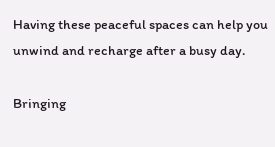Having these peaceful spaces can help you unwind and recharge after a busy day.

Bringing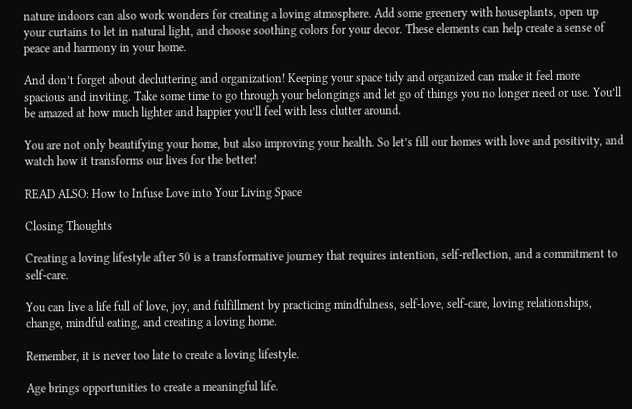nature indoors can also work wonders for creating a loving atmosphere. Add some greenery with houseplants, open up your curtains to let in natural light, and choose soothing colors for your decor. These elements can help create a sense of peace and harmony in your home.

And don’t forget about decluttering and organization! Keeping your space tidy and organized can make it feel more spacious and inviting. Take some time to go through your belongings and let go of things you no longer need or use. You’ll be amazed at how much lighter and happier you’ll feel with less clutter around.

You are not only beautifying your home, but also improving your health. So let’s fill our homes with love and positivity, and watch how it transforms our lives for the better!

READ ALSO: How to Infuse Love into Your Living Space

Closing Thoughts

Creating a loving lifestyle after 50 is a transformative journey that requires intention, self-reflection, and a commitment to self-care.

You can live a life full of love, joy, and fulfillment by practicing mindfulness, self-love, self-care, loving relationships, change, mindful eating, and creating a loving home.

Remember, it is never too late to create a loving lifestyle.

Age brings opportunities to create a meaningful life.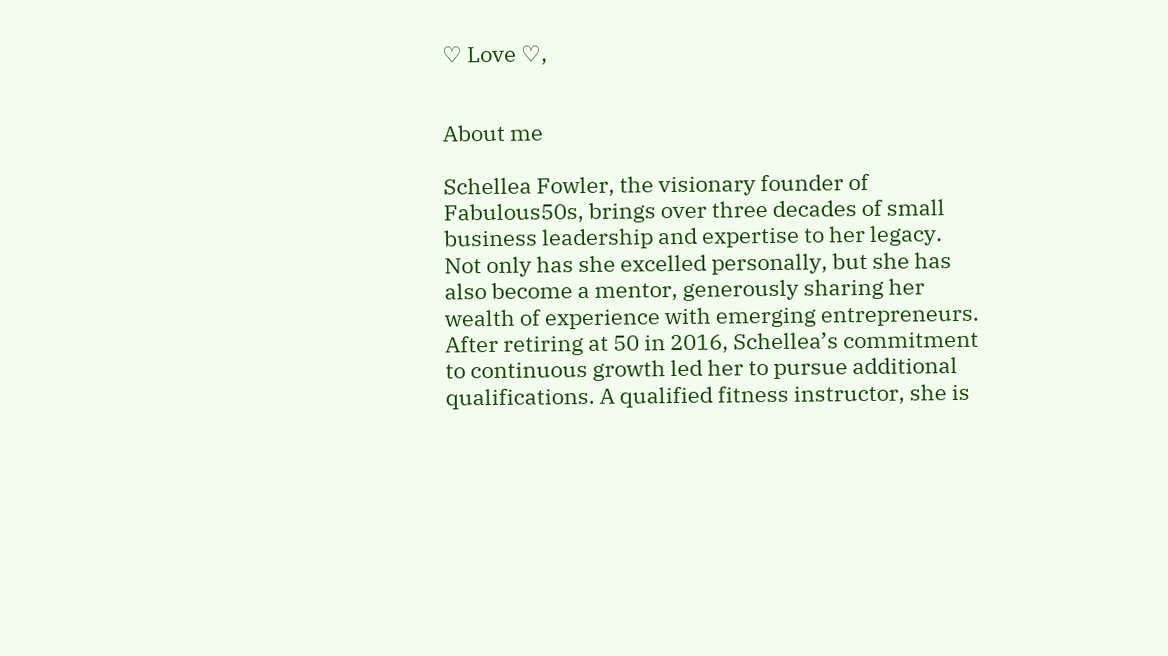♡ Love ♡,


About me

Schellea Fowler, the visionary founder of Fabulous50s, brings over three decades of small business leadership and expertise to her legacy. Not only has she excelled personally, but she has also become a mentor, generously sharing her wealth of experience with emerging entrepreneurs. After retiring at 50 in 2016, Schellea’s commitment to continuous growth led her to pursue additional qualifications. A qualified fitness instructor, she is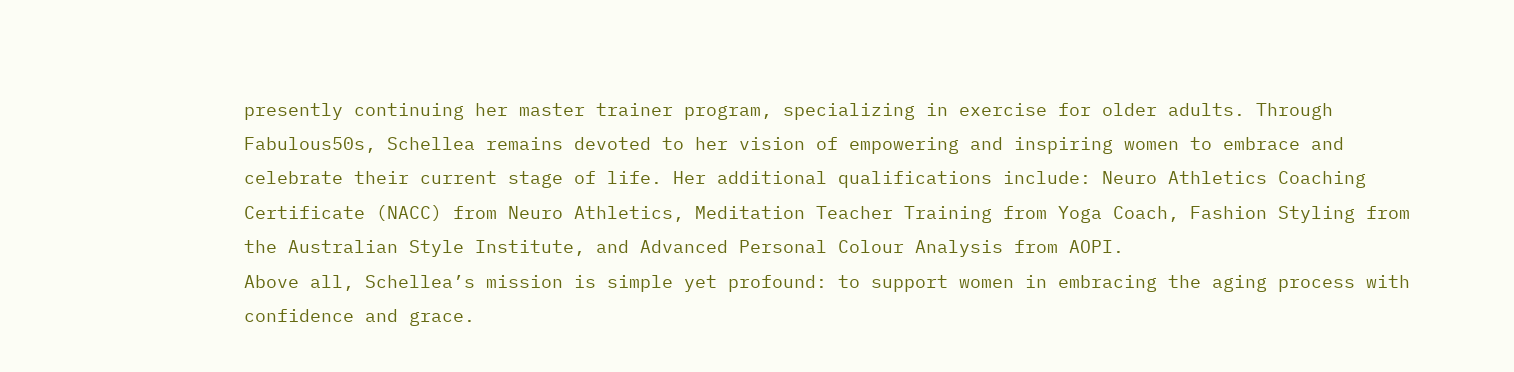presently continuing her master trainer program, specializing in exercise for older adults. Through Fabulous50s, Schellea remains devoted to her vision of empowering and inspiring women to embrace and celebrate their current stage of life. Her additional qualifications include: Neuro Athletics Coaching Certificate (NACC) from Neuro Athletics, Meditation Teacher Training from Yoga Coach, Fashion Styling from the Australian Style Institute, and Advanced Personal Colour Analysis from AOPI.
Above all, Schellea’s mission is simple yet profound: to support women in embracing the aging process with confidence and grace.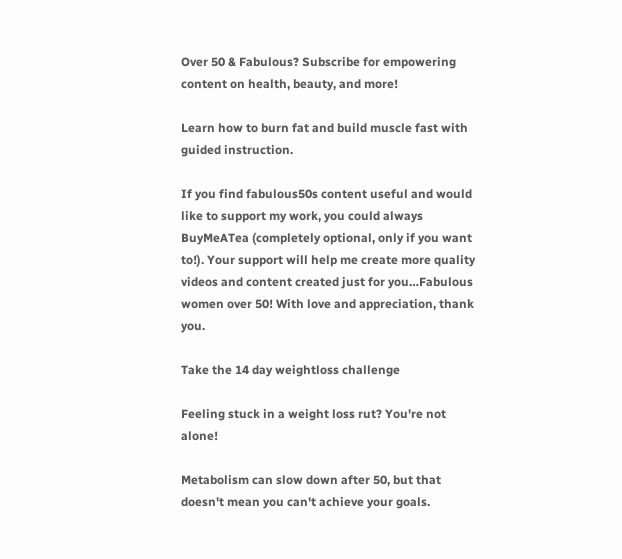Over 50 & Fabulous? Subscribe for empowering content on health, beauty, and more!

Learn how to burn fat and build muscle fast with guided instruction.

If you find fabulous50s content useful and would like to support my work, you could always BuyMeATea (completely optional, only if you want to!). Your support will help me create more quality videos and content created just for you…Fabulous women over 50! With love and appreciation, thank you.

Take the 14 day weightloss challenge

Feeling stuck in a weight loss rut? You're not alone!

Metabolism can slow down after 50, but that doesn't mean you can't achieve your goals.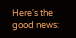Here's the good news: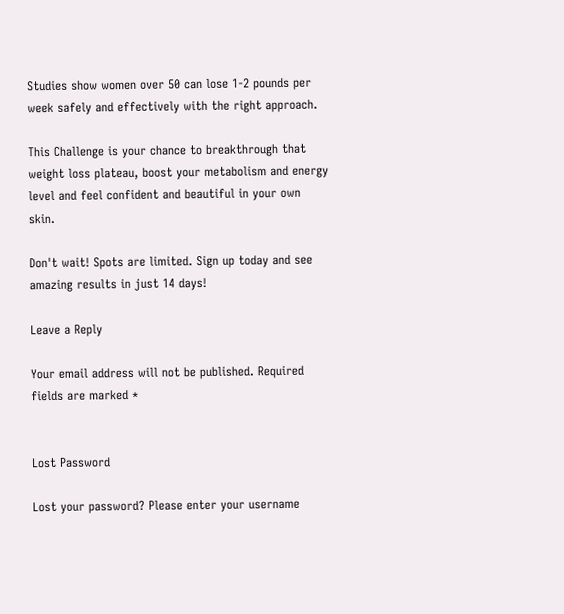Studies show women over 50 can lose 1-2 pounds per week safely and effectively with the right approach.

This Challenge is your chance to breakthrough that weight loss plateau, boost your metabolism and energy level and feel confident and beautiful in your own skin.

Don't wait! Spots are limited. Sign up today and see amazing results in just 14 days!

Leave a Reply

Your email address will not be published. Required fields are marked *


Lost Password

Lost your password? Please enter your username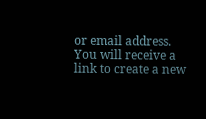or email address. You will receive a link to create a new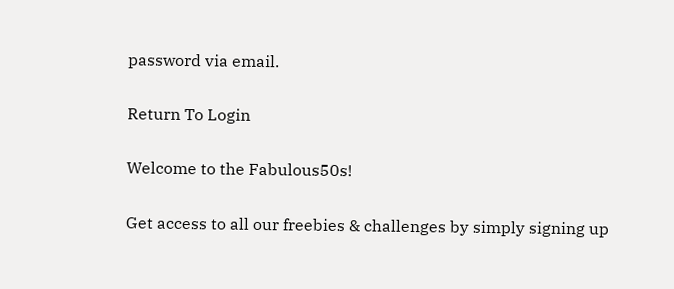password via email.

Return To Login

Welcome to the Fabulous50s!

Get access to all our freebies & challenges by simply signing up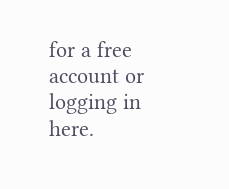for a free account or logging in here.